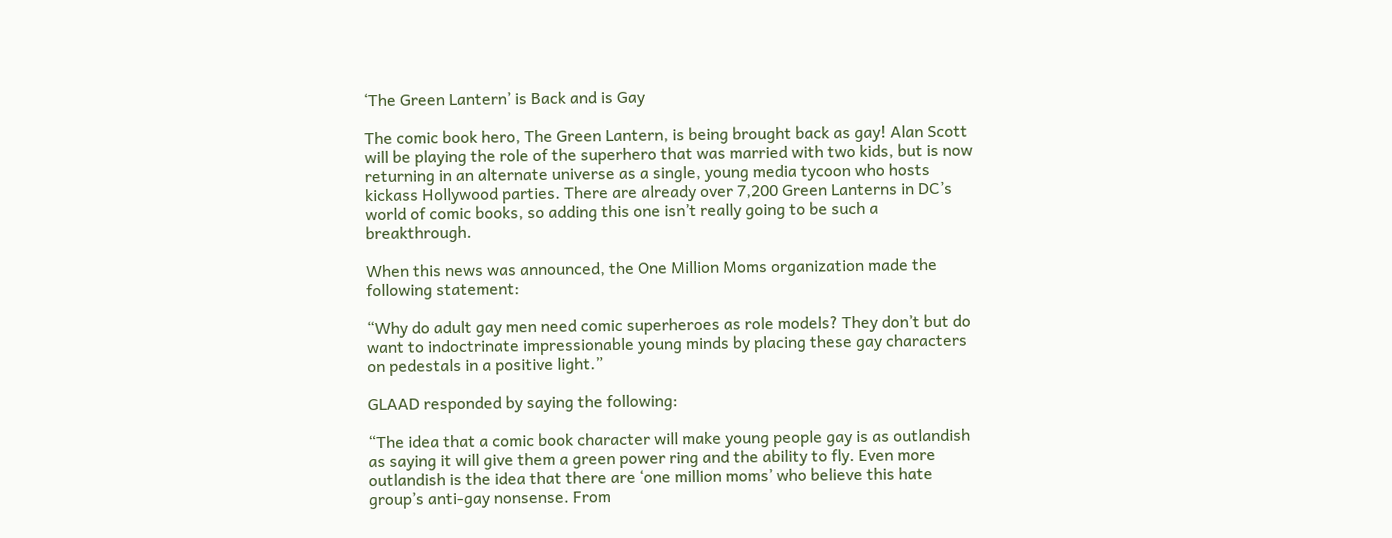‘The Green Lantern’ is Back and is Gay

The comic book hero, The Green Lantern, is being brought back as gay! Alan Scott will be playing the role of the superhero that was married with two kids, but is now returning in an alternate universe as a single, young media tycoon who hosts kickass Hollywood parties. There are already over 7,200 Green Lanterns in DC’s world of comic books, so adding this one isn’t really going to be such a breakthrough.

When this news was announced, the One Million Moms organization made the following statement:

“Why do adult gay men need comic superheroes as role models? They don’t but do want to indoctrinate impressionable young minds by placing these gay characters on pedestals in a positive light.”

GLAAD responded by saying the following:

“The idea that a comic book character will make young people gay is as outlandish as saying it will give them a green power ring and the ability to fly. Even more outlandish is the idea that there are ‘one million moms’ who believe this hate group’s anti-gay nonsense. From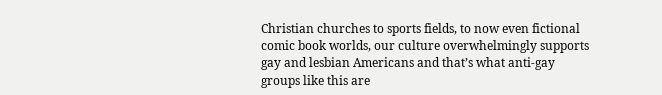Christian churches to sports fields, to now even fictional comic book worlds, our culture overwhelmingly supports gay and lesbian Americans and that’s what anti-gay groups like this are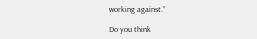working against.”

Do you think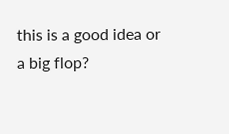this is a good idea or a big flop?